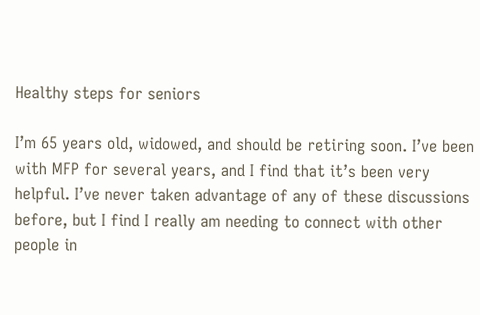Healthy steps for seniors

I’m 65 years old, widowed, and should be retiring soon. I’ve been with MFP for several years, and I find that it’s been very helpful. I’ve never taken advantage of any of these discussions before, but I find I really am needing to connect with other people in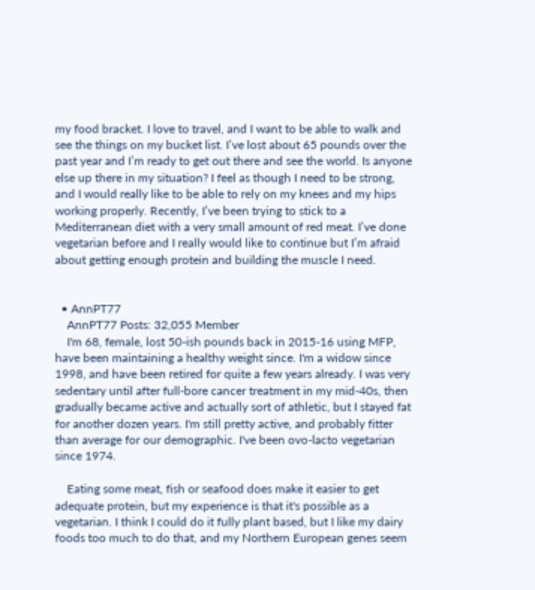my food bracket. I love to travel, and I want to be able to walk and see the things on my bucket list. I’ve lost about 65 pounds over the past year and I’m ready to get out there and see the world. Is anyone else up there in my situation? I feel as though I need to be strong, and I would really like to be able to rely on my knees and my hips working properly. Recently, I’ve been trying to stick to a Mediterranean diet with a very small amount of red meat. I’ve done vegetarian before and I really would like to continue but I’m afraid about getting enough protein and building the muscle I need.


  • AnnPT77
    AnnPT77 Posts: 32,055 Member
    I'm 68, female, lost 50-ish pounds back in 2015-16 using MFP, have been maintaining a healthy weight since. I'm a widow since 1998, and have been retired for quite a few years already. I was very sedentary until after full-bore cancer treatment in my mid-40s, then gradually became active and actually sort of athletic, but I stayed fat for another dozen years. I'm still pretty active, and probably fitter than average for our demographic. I've been ovo-lacto vegetarian since 1974.

    Eating some meat, fish or seafood does make it easier to get adequate protein, but my experience is that it's possible as a vegetarian. I think I could do it fully plant based, but I like my dairy foods too much to do that, and my Northern European genes seem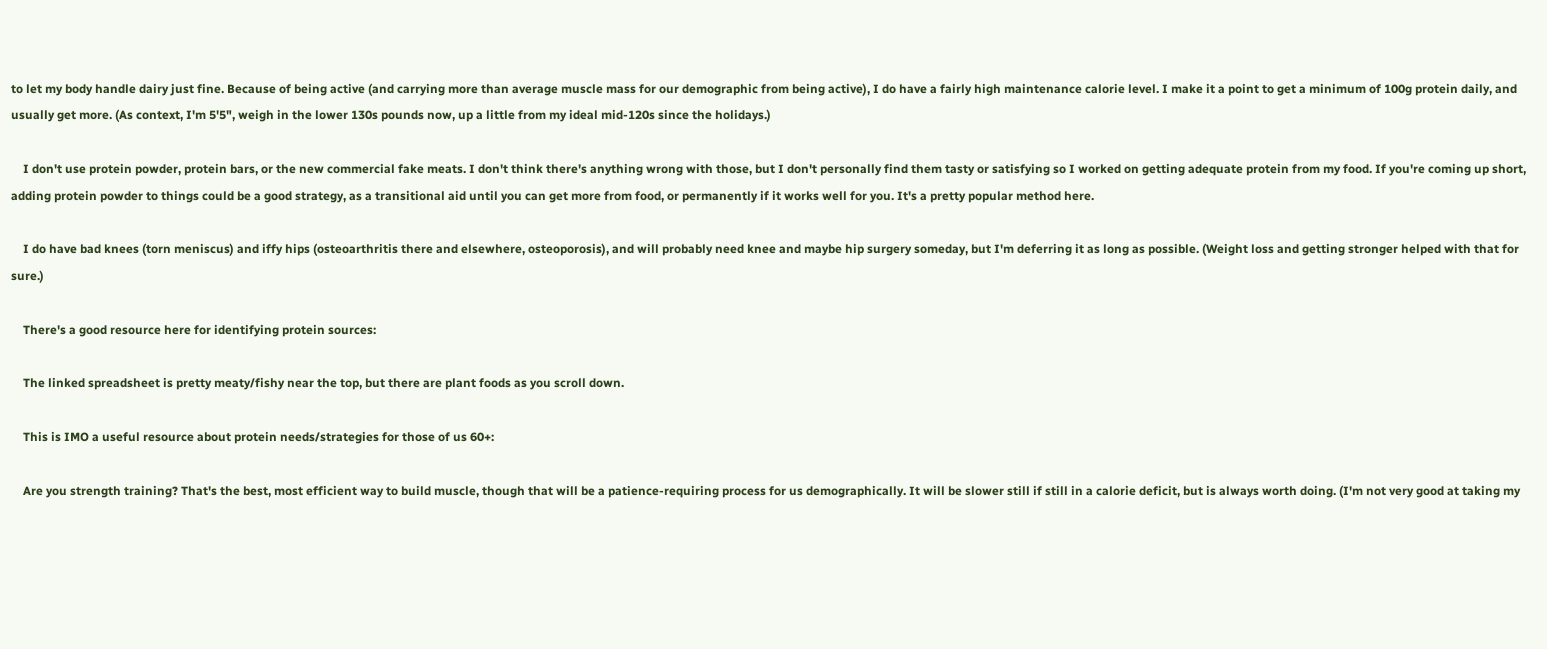to let my body handle dairy just fine. Because of being active (and carrying more than average muscle mass for our demographic from being active), I do have a fairly high maintenance calorie level. I make it a point to get a minimum of 100g protein daily, and usually get more. (As context, I'm 5'5", weigh in the lower 130s pounds now, up a little from my ideal mid-120s since the holidays.)

    I don't use protein powder, protein bars, or the new commercial fake meats. I don't think there's anything wrong with those, but I don't personally find them tasty or satisfying so I worked on getting adequate protein from my food. If you're coming up short, adding protein powder to things could be a good strategy, as a transitional aid until you can get more from food, or permanently if it works well for you. It's a pretty popular method here.

    I do have bad knees (torn meniscus) and iffy hips (osteoarthritis there and elsewhere, osteoporosis), and will probably need knee and maybe hip surgery someday, but I'm deferring it as long as possible. (Weight loss and getting stronger helped with that for sure.)

    There's a good resource here for identifying protein sources:

    The linked spreadsheet is pretty meaty/fishy near the top, but there are plant foods as you scroll down.

    This is IMO a useful resource about protein needs/strategies for those of us 60+:

    Are you strength training? That's the best, most efficient way to build muscle, though that will be a patience-requiring process for us demographically. It will be slower still if still in a calorie deficit, but is always worth doing. (I'm not very good at taking my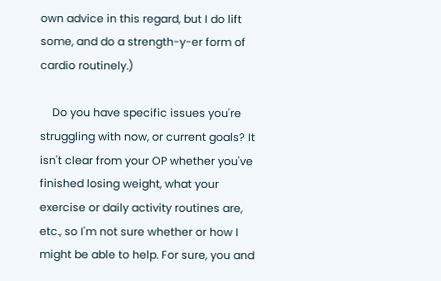own advice in this regard, but I do lift some, and do a strength-y-er form of cardio routinely.)

    Do you have specific issues you're struggling with now, or current goals? It isn't clear from your OP whether you've finished losing weight, what your exercise or daily activity routines are, etc., so I'm not sure whether or how I might be able to help. For sure, you and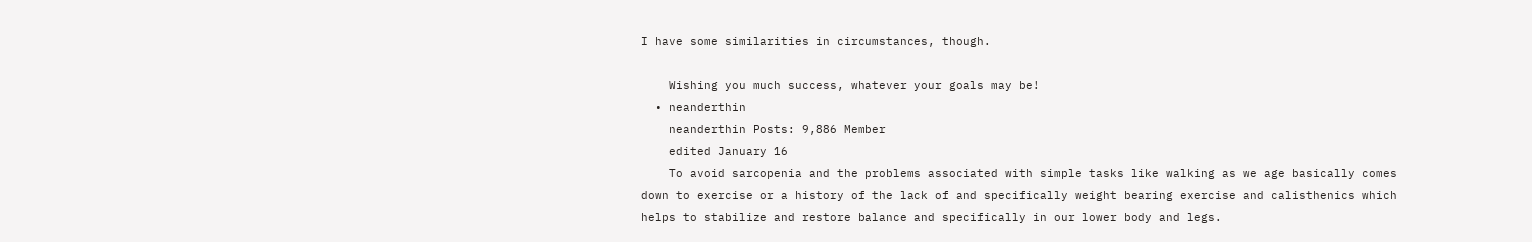I have some similarities in circumstances, though.

    Wishing you much success, whatever your goals may be!
  • neanderthin
    neanderthin Posts: 9,886 Member
    edited January 16
    To avoid sarcopenia and the problems associated with simple tasks like walking as we age basically comes down to exercise or a history of the lack of and specifically weight bearing exercise and calisthenics which helps to stabilize and restore balance and specifically in our lower body and legs.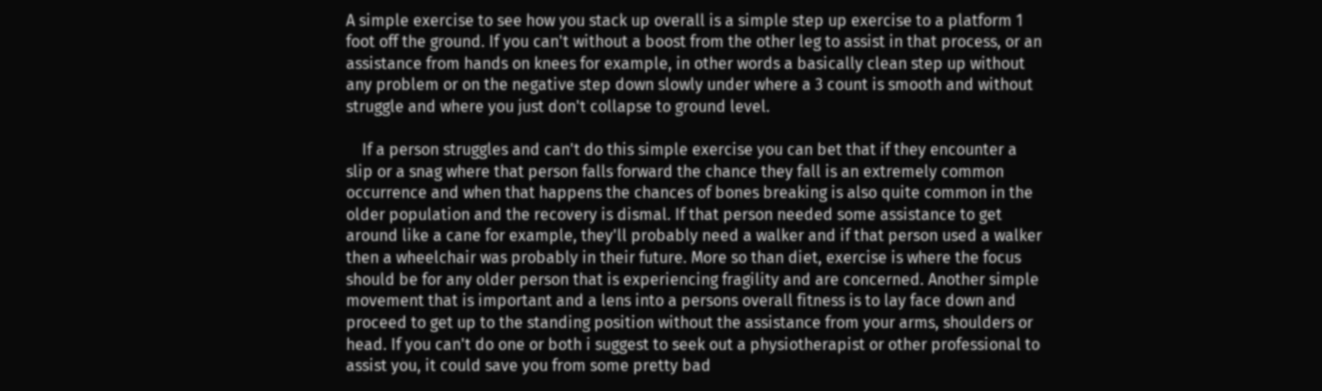A simple exercise to see how you stack up overall is a simple step up exercise to a platform 1 foot off the ground. If you can't without a boost from the other leg to assist in that process, or an assistance from hands on knees for example, in other words a basically clean step up without any problem or on the negative step down slowly under where a 3 count is smooth and without struggle and where you just don't collapse to ground level.

    If a person struggles and can't do this simple exercise you can bet that if they encounter a slip or a snag where that person falls forward the chance they fall is an extremely common occurrence and when that happens the chances of bones breaking is also quite common in the older population and the recovery is dismal. If that person needed some assistance to get around like a cane for example, they'll probably need a walker and if that person used a walker then a wheelchair was probably in their future. More so than diet, exercise is where the focus should be for any older person that is experiencing fragility and are concerned. Another simple movement that is important and a lens into a persons overall fitness is to lay face down and proceed to get up to the standing position without the assistance from your arms, shoulders or head. If you can't do one or both i suggest to seek out a physiotherapist or other professional to assist you, it could save you from some pretty bad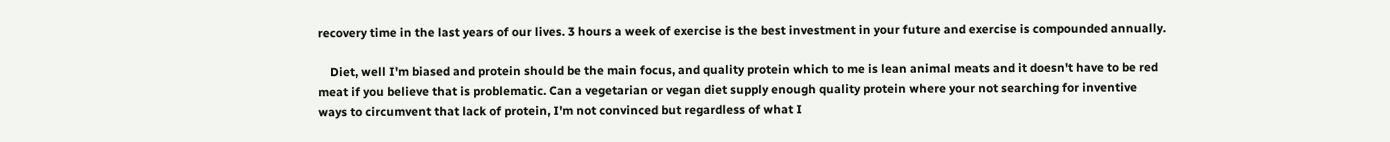recovery time in the last years of our lives. 3 hours a week of exercise is the best investment in your future and exercise is compounded annually.

    Diet, well I'm biased and protein should be the main focus, and quality protein which to me is lean animal meats and it doesn't have to be red meat if you believe that is problematic. Can a vegetarian or vegan diet supply enough quality protein where your not searching for inventive ways to circumvent that lack of protein, I'm not convinced but regardless of what I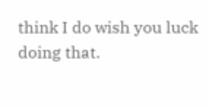think I do wish you luck doing that.